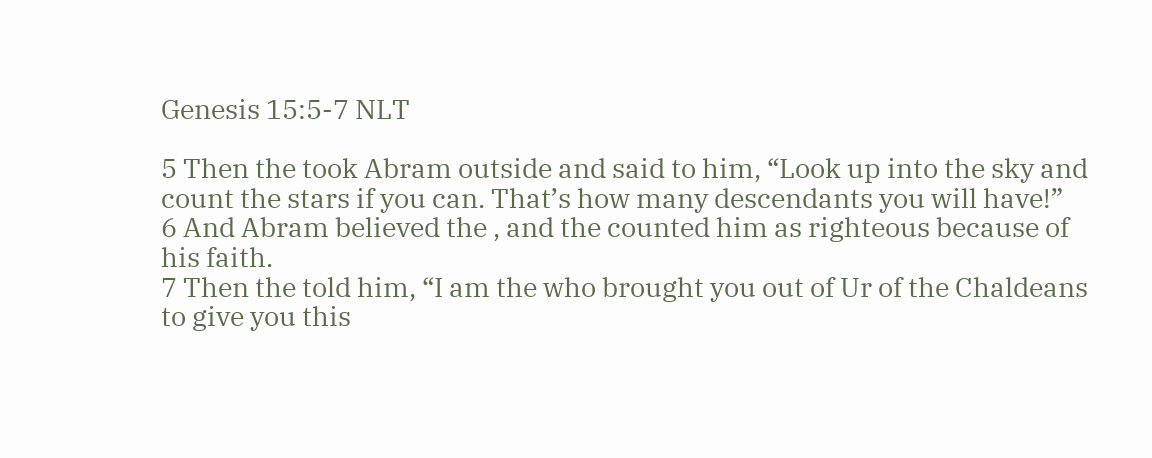Genesis 15:5-7 NLT

5 Then the took Abram outside and said to him, “Look up into the sky and count the stars if you can. That’s how many descendants you will have!”
6 And Abram believed the , and the counted him as righteous because of his faith.
7 Then the told him, “I am the who brought you out of Ur of the Chaldeans to give you this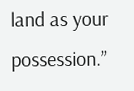land as your possession.”